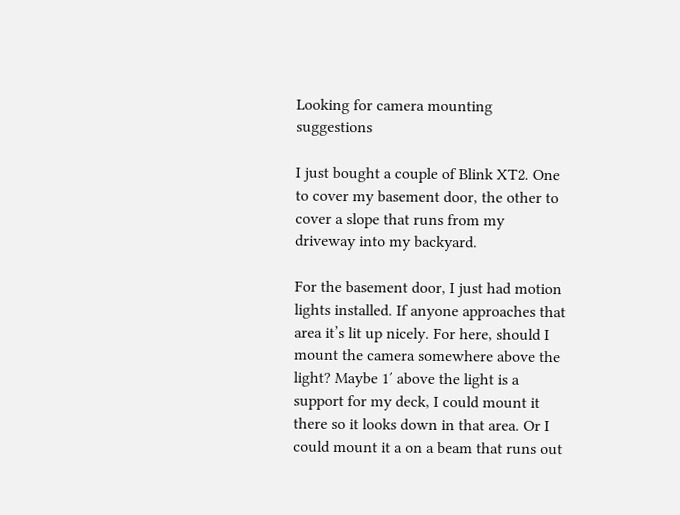Looking for camera mounting suggestions

I just bought a couple of Blink XT2. One to cover my basement door, the other to cover a slope that runs from my driveway into my backyard.

For the basement door, I just had motion lights installed. If anyone approaches that area it’s lit up nicely. For here, should I mount the camera somewhere above the light? Maybe 1′ above the light is a support for my deck, I could mount it there so it looks down in that area. Or I could mount it a on a beam that runs out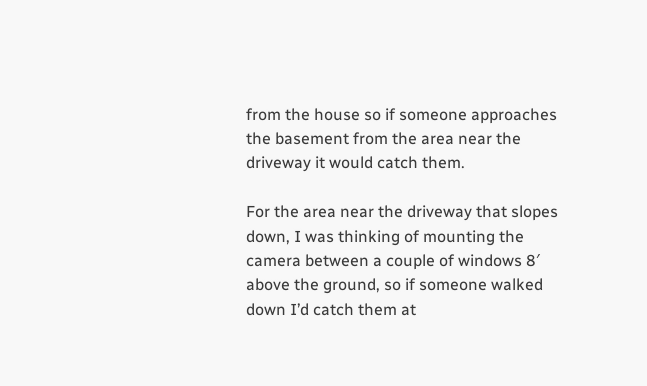from the house so if someone approaches the basement from the area near the driveway it would catch them.

For the area near the driveway that slopes down, I was thinking of mounting the camera between a couple of windows 8′ above the ground, so if someone walked down I’d catch them at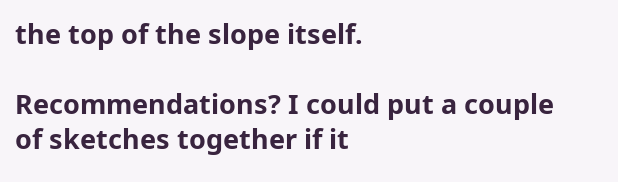the top of the slope itself.

Recommendations? I could put a couple of sketches together if it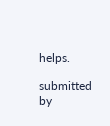helps.

submitted by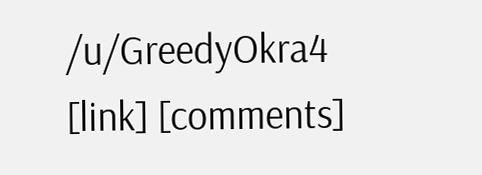/u/GreedyOkra4
[link] [comments]